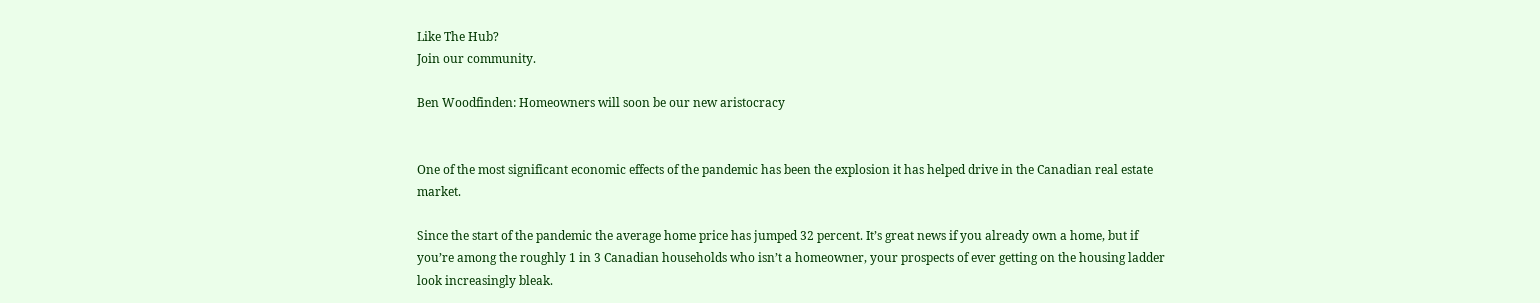Like The Hub?
Join our community.

Ben Woodfinden: Homeowners will soon be our new aristocracy


One of the most significant economic effects of the pandemic has been the explosion it has helped drive in the Canadian real estate market.

Since the start of the pandemic the average home price has jumped 32 percent. It’s great news if you already own a home, but if you’re among the roughly 1 in 3 Canadian households who isn’t a homeowner, your prospects of ever getting on the housing ladder look increasingly bleak.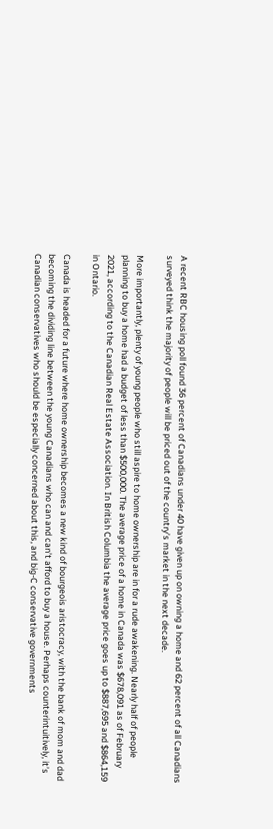A recent RBC housing poll found 36 percent of Canadians under 40 have given up on owning a home and 62 percent of all Canadians surveyed think the majority of people will be priced out of the country’s market in the next decade.

More importantly, plenty of young people who still aspire to home ownership are in for a rude awakening. Nearly half of people planning to buy a home had a budget of less than $500,000. The average price of a home in Canada was $678,091 as of February 2021, according to the Canadian Real Estate Association. In British Columbia the average price goes up to $887,695 and $864,159 in Ontario.

Canada is headed for a future where home ownership becomes a new kind of bourgeois aristocracy, with the bank of mom and dad becoming the dividing line between the young Canadians who can and can’t afford to buy a house. Perhaps counterintuitively, it’s Canadian conservatives who should be especially concerned about this, and big-C conservative governments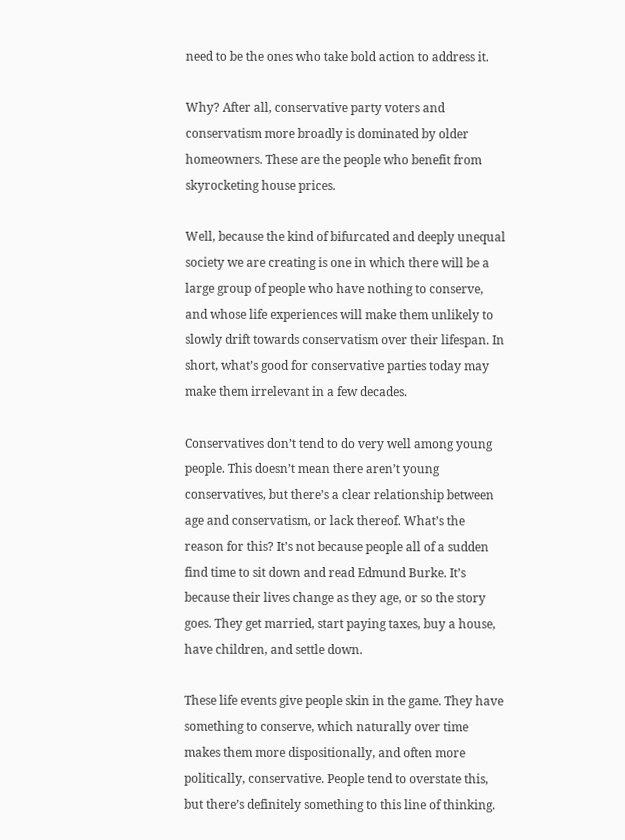need to be the ones who take bold action to address it.

Why? After all, conservative party voters and conservatism more broadly is dominated by older homeowners. These are the people who benefit from skyrocketing house prices.

Well, because the kind of bifurcated and deeply unequal society we are creating is one in which there will be a large group of people who have nothing to conserve, and whose life experiences will make them unlikely to slowly drift towards conservatism over their lifespan. In short, what’s good for conservative parties today may make them irrelevant in a few decades.

Conservatives don’t tend to do very well among young people. This doesn’t mean there aren’t young conservatives, but there’s a clear relationship between age and conservatism, or lack thereof. What’s the reason for this? It’s not because people all of a sudden find time to sit down and read Edmund Burke. It’s because their lives change as they age, or so the story goes. They get married, start paying taxes, buy a house, have children, and settle down.

These life events give people skin in the game. They have something to conserve, which naturally over time makes them more dispositionally, and often more politically, conservative. People tend to overstate this, but there’s definitely something to this line of thinking.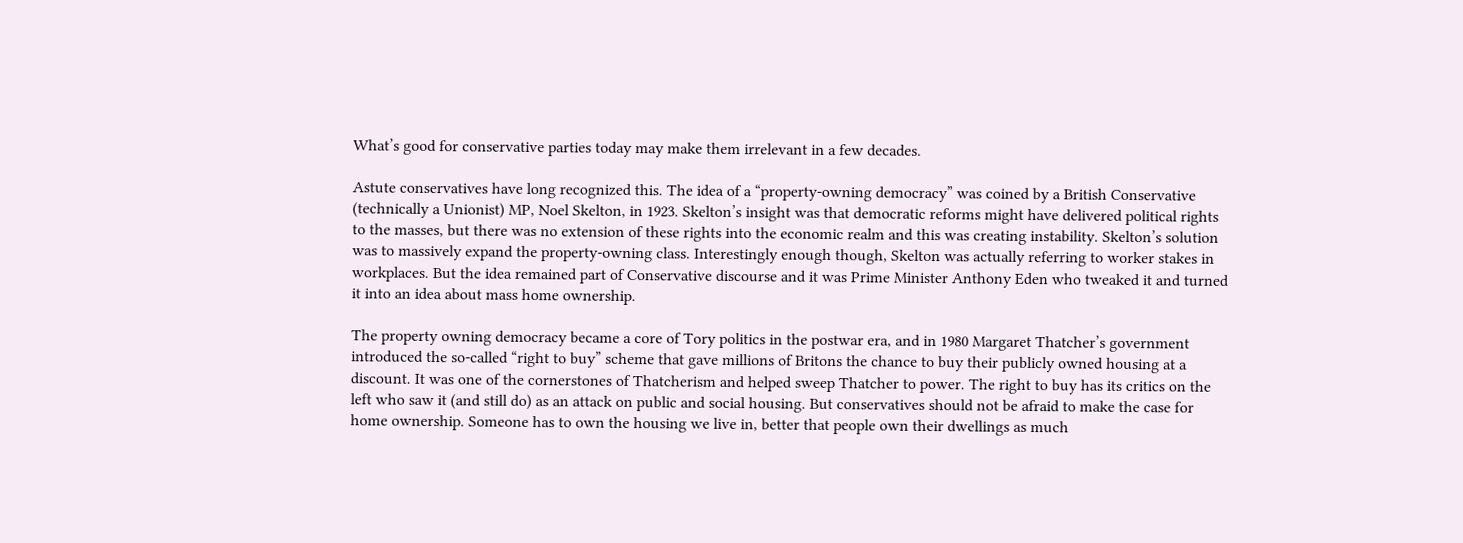What’s good for conservative parties today may make them irrelevant in a few decades.

Astute conservatives have long recognized this. The idea of a “property-owning democracy” was coined by a British Conservative (technically a Unionist) MP, Noel Skelton, in 1923. Skelton’s insight was that democratic reforms might have delivered political rights to the masses, but there was no extension of these rights into the economic realm and this was creating instability. Skelton’s solution was to massively expand the property-owning class. Interestingly enough though, Skelton was actually referring to worker stakes in workplaces. But the idea remained part of Conservative discourse and it was Prime Minister Anthony Eden who tweaked it and turned it into an idea about mass home ownership.

The property owning democracy became a core of Tory politics in the postwar era, and in 1980 Margaret Thatcher’s government introduced the so-called “right to buy” scheme that gave millions of Britons the chance to buy their publicly owned housing at a discount. It was one of the cornerstones of Thatcherism and helped sweep Thatcher to power. The right to buy has its critics on the left who saw it (and still do) as an attack on public and social housing. But conservatives should not be afraid to make the case for home ownership. Someone has to own the housing we live in, better that people own their dwellings as much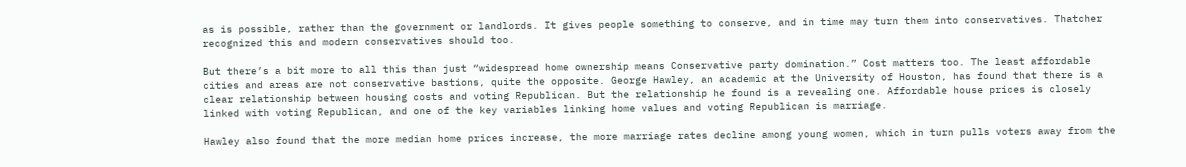as is possible, rather than the government or landlords. It gives people something to conserve, and in time may turn them into conservatives. Thatcher recognized this and modern conservatives should too.

But there’s a bit more to all this than just “widespread home ownership means Conservative party domination.” Cost matters too. The least affordable cities and areas are not conservative bastions, quite the opposite. George Hawley, an academic at the University of Houston, has found that there is a clear relationship between housing costs and voting Republican. But the relationship he found is a revealing one. Affordable house prices is closely linked with voting Republican, and one of the key variables linking home values and voting Republican is marriage.

Hawley also found that the more median home prices increase, the more marriage rates decline among young women, which in turn pulls voters away from the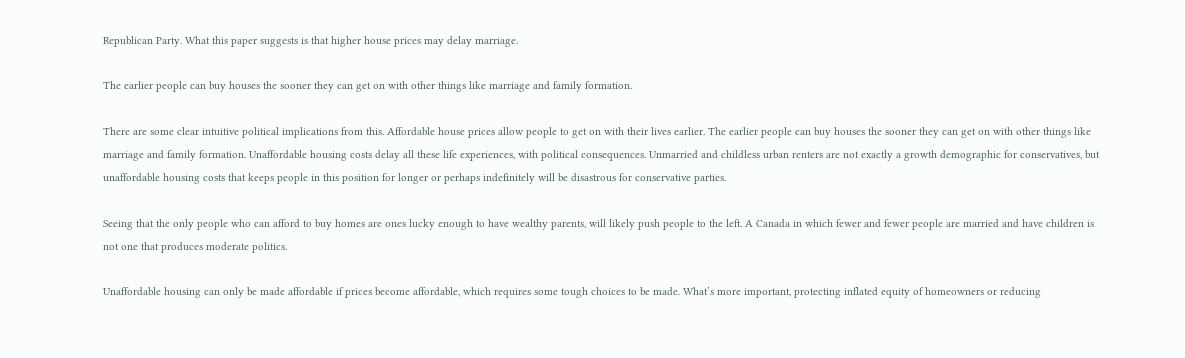Republican Party. What this paper suggests is that higher house prices may delay marriage.

The earlier people can buy houses the sooner they can get on with other things like marriage and family formation.

There are some clear intuitive political implications from this. Affordable house prices allow people to get on with their lives earlier. The earlier people can buy houses the sooner they can get on with other things like marriage and family formation. Unaffordable housing costs delay all these life experiences, with political consequences. Unmarried and childless urban renters are not exactly a growth demographic for conservatives, but unaffordable housing costs that keeps people in this position for longer or perhaps indefinitely will be disastrous for conservative parties.

Seeing that the only people who can afford to buy homes are ones lucky enough to have wealthy parents, will likely push people to the left. A Canada in which fewer and fewer people are married and have children is not one that produces moderate politics.

Unaffordable housing can only be made affordable if prices become affordable, which requires some tough choices to be made. What’s more important, protecting inflated equity of homeowners or reducing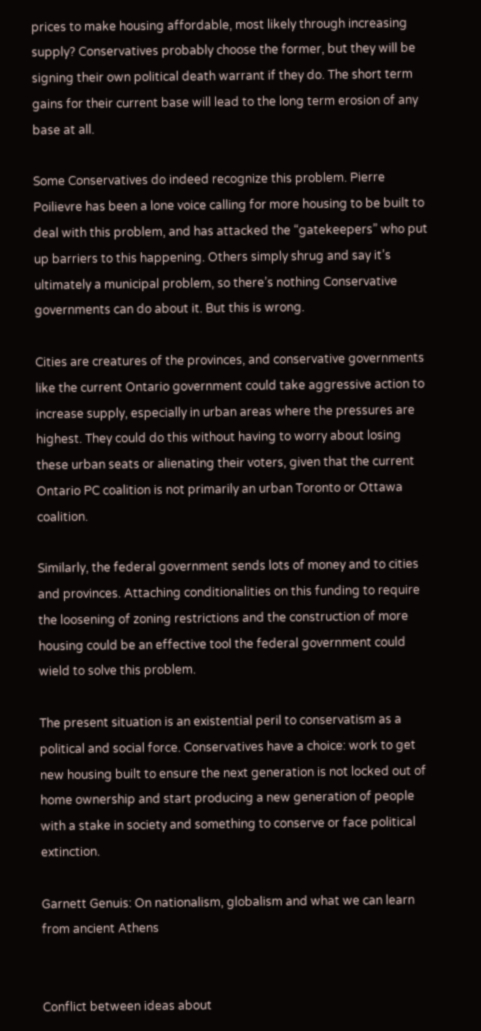prices to make housing affordable, most likely through increasing supply? Conservatives probably choose the former, but they will be signing their own political death warrant if they do. The short term gains for their current base will lead to the long term erosion of any base at all.

Some Conservatives do indeed recognize this problem. Pierre Poilievre has been a lone voice calling for more housing to be built to deal with this problem, and has attacked the “gatekeepers” who put up barriers to this happening. Others simply shrug and say it’s ultimately a municipal problem, so there’s nothing Conservative governments can do about it. But this is wrong.

Cities are creatures of the provinces, and conservative governments like the current Ontario government could take aggressive action to increase supply, especially in urban areas where the pressures are highest. They could do this without having to worry about losing these urban seats or alienating their voters, given that the current Ontario PC coalition is not primarily an urban Toronto or Ottawa coalition.

Similarly, the federal government sends lots of money and to cities and provinces. Attaching conditionalities on this funding to require the loosening of zoning restrictions and the construction of more housing could be an effective tool the federal government could wield to solve this problem.

The present situation is an existential peril to conservatism as a political and social force. Conservatives have a choice: work to get new housing built to ensure the next generation is not locked out of home ownership and start producing a new generation of people with a stake in society and something to conserve or face political extinction.

Garnett Genuis: On nationalism, globalism and what we can learn from ancient Athens


Conflict between ideas about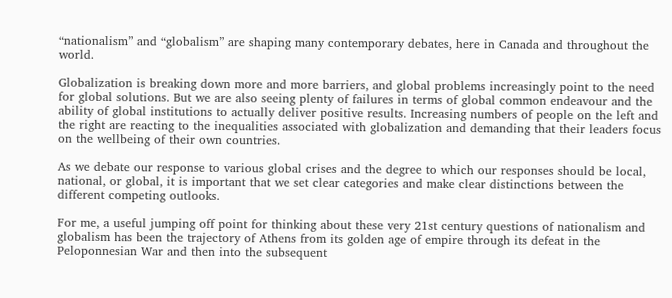“nationalism” and “globalism” are shaping many contemporary debates, here in Canada and throughout the world.

Globalization is breaking down more and more barriers, and global problems increasingly point to the need for global solutions. But we are also seeing plenty of failures in terms of global common endeavour and the ability of global institutions to actually deliver positive results. Increasing numbers of people on the left and the right are reacting to the inequalities associated with globalization and demanding that their leaders focus on the wellbeing of their own countries.

As we debate our response to various global crises and the degree to which our responses should be local, national, or global, it is important that we set clear categories and make clear distinctions between the different competing outlooks.

For me, a useful jumping off point for thinking about these very 21st century questions of nationalism and globalism has been the trajectory of Athens from its golden age of empire through its defeat in the Peloponnesian War and then into the subsequent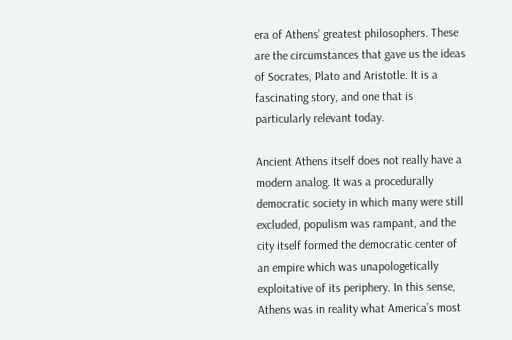era of Athens’ greatest philosophers. These are the circumstances that gave us the ideas of Socrates, Plato and Aristotle. It is a fascinating story, and one that is particularly relevant today.

Ancient Athens itself does not really have a modern analog. It was a procedurally democratic society in which many were still excluded, populism was rampant, and the city itself formed the democratic center of an empire which was unapologetically exploitative of its periphery. In this sense, Athens was in reality what America’s most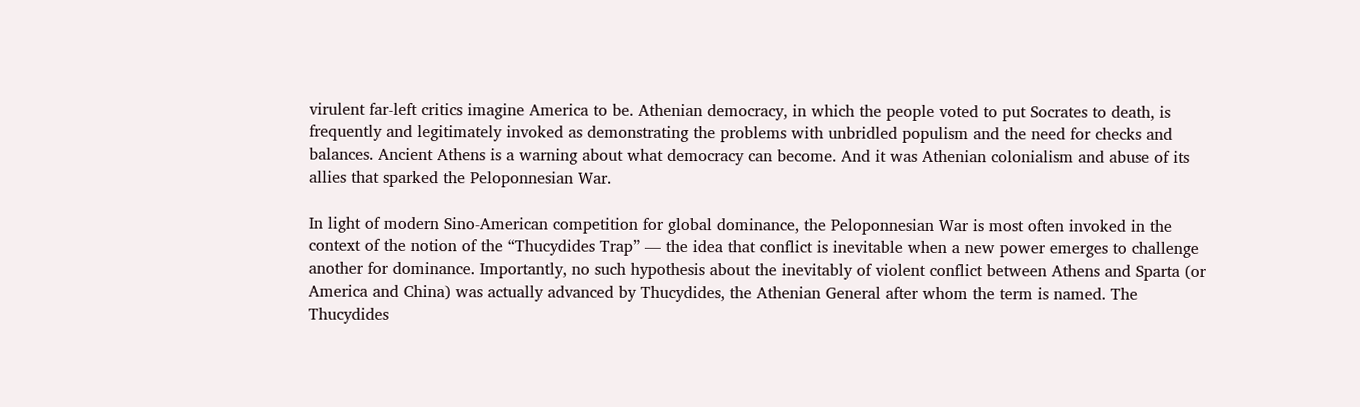virulent far-left critics imagine America to be. Athenian democracy, in which the people voted to put Socrates to death, is frequently and legitimately invoked as demonstrating the problems with unbridled populism and the need for checks and balances. Ancient Athens is a warning about what democracy can become. And it was Athenian colonialism and abuse of its allies that sparked the Peloponnesian War.

In light of modern Sino-American competition for global dominance, the Peloponnesian War is most often invoked in the context of the notion of the “Thucydides Trap” — the idea that conflict is inevitable when a new power emerges to challenge another for dominance. Importantly, no such hypothesis about the inevitably of violent conflict between Athens and Sparta (or America and China) was actually advanced by Thucydides, the Athenian General after whom the term is named. The Thucydides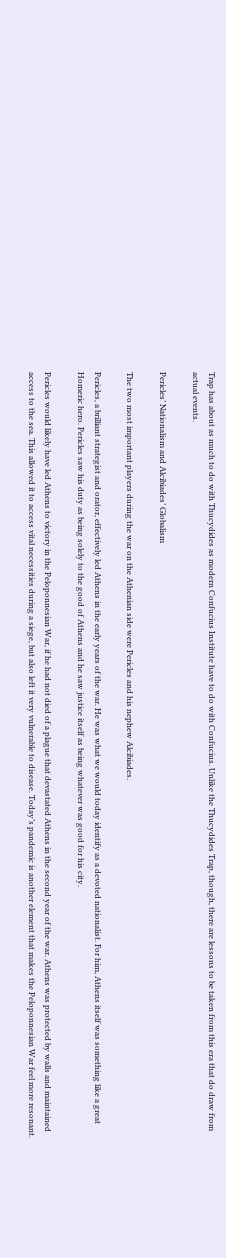Trap has about as much to do with Thucydides as modern Confucius Institute have to do with Confucius. Unlike the Thucydides Trap, though, there are lessons to be taken from this era that do draw from actual events.

Pericles’ Nationalism and Alcibiades’ Globalism

The two most important players during the war on the Athenian side were Pericles and his nephew Alcibiades.

Pericles, a brilliant strategist and orator, effectively led Athens in the early years of the war. He was what we would today identify as a devoted nationalist. For him, Athens itself was something like a great Homeric hero. Pericles saw his duty as being solely to the good of Athens and he saw justice itself as being whatever was good for his city.

Pericles would likely have led Athens to victory in the Peloponnesian War, if he had not died of a plague that devastated Athens in the second year of the war. Athens was protected by walls and maintained access to the sea. This allowed it to access vital necessities during a siege, but also left it very vulnerable to disease. Today’s pandemic is another element that makes the Peloponnesian War feel more resonant.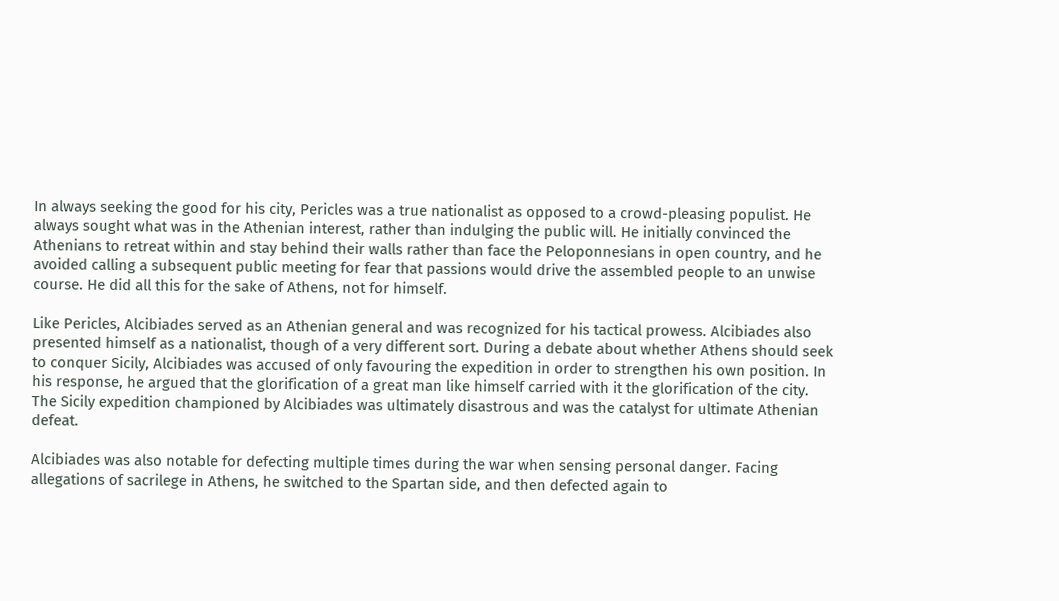In always seeking the good for his city, Pericles was a true nationalist as opposed to a crowd-pleasing populist. He always sought what was in the Athenian interest, rather than indulging the public will. He initially convinced the Athenians to retreat within and stay behind their walls rather than face the Peloponnesians in open country, and he avoided calling a subsequent public meeting for fear that passions would drive the assembled people to an unwise course. He did all this for the sake of Athens, not for himself.

Like Pericles, Alcibiades served as an Athenian general and was recognized for his tactical prowess. Alcibiades also presented himself as a nationalist, though of a very different sort. During a debate about whether Athens should seek to conquer Sicily, Alcibiades was accused of only favouring the expedition in order to strengthen his own position. In his response, he argued that the glorification of a great man like himself carried with it the glorification of the city. The Sicily expedition championed by Alcibiades was ultimately disastrous and was the catalyst for ultimate Athenian defeat.

Alcibiades was also notable for defecting multiple times during the war when sensing personal danger. Facing allegations of sacrilege in Athens, he switched to the Spartan side, and then defected again to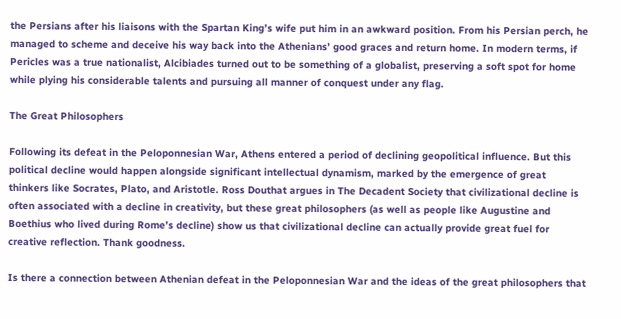the Persians after his liaisons with the Spartan King’s wife put him in an awkward position. From his Persian perch, he managed to scheme and deceive his way back into the Athenians’ good graces and return home. In modern terms, if Pericles was a true nationalist, Alcibiades turned out to be something of a globalist, preserving a soft spot for home while plying his considerable talents and pursuing all manner of conquest under any flag.

The Great Philosophers

Following its defeat in the Peloponnesian War, Athens entered a period of declining geopolitical influence. But this political decline would happen alongside significant intellectual dynamism, marked by the emergence of great thinkers like Socrates, Plato, and Aristotle. Ross Douthat argues in The Decadent Society that civilizational decline is often associated with a decline in creativity, but these great philosophers (as well as people like Augustine and Boethius who lived during Rome’s decline) show us that civilizational decline can actually provide great fuel for creative reflection. Thank goodness.

Is there a connection between Athenian defeat in the Peloponnesian War and the ideas of the great philosophers that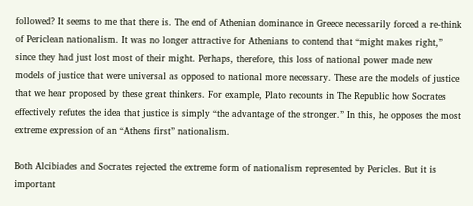followed? It seems to me that there is. The end of Athenian dominance in Greece necessarily forced a re-think of Periclean nationalism. It was no longer attractive for Athenians to contend that “might makes right,” since they had just lost most of their might. Perhaps, therefore, this loss of national power made new models of justice that were universal as opposed to national more necessary. These are the models of justice that we hear proposed by these great thinkers. For example, Plato recounts in The Republic how Socrates effectively refutes the idea that justice is simply “the advantage of the stronger.” In this, he opposes the most extreme expression of an “Athens first” nationalism.

Both Alcibiades and Socrates rejected the extreme form of nationalism represented by Pericles. But it is important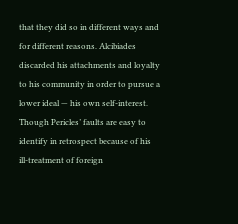that they did so in different ways and for different reasons. Alcibiades discarded his attachments and loyalty to his community in order to pursue a lower ideal — his own self-interest. Though Pericles’ faults are easy to identify in retrospect because of his ill-treatment of foreign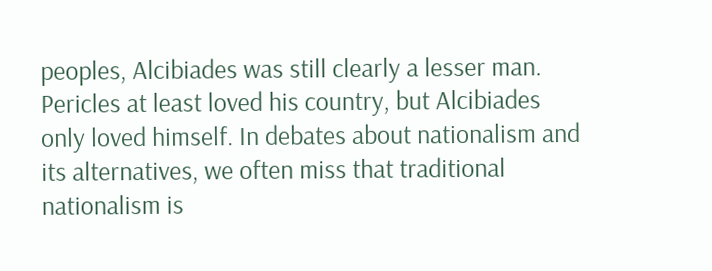peoples, Alcibiades was still clearly a lesser man. Pericles at least loved his country, but Alcibiades only loved himself. In debates about nationalism and its alternatives, we often miss that traditional nationalism is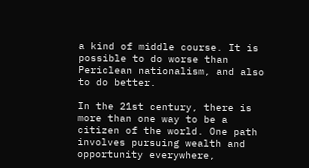a kind of middle course. It is possible to do worse than Periclean nationalism, and also to do better.

In the 21st century, there is more than one way to be a citizen of the world. One path involves pursuing wealth and opportunity everywhere,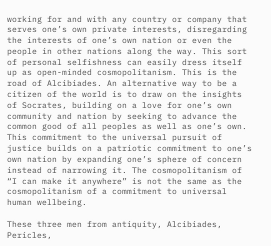working for and with any country or company that serves one’s own private interests, disregarding the interests of one’s own nation or even the people in other nations along the way. This sort of personal selfishness can easily dress itself up as open-minded cosmopolitanism. This is the road of Alcibiades. An alternative way to be a citizen of the world is to draw on the insights of Socrates, building on a love for one’s own community and nation by seeking to advance the common good of all peoples as well as one’s own. This commitment to the universal pursuit of justice builds on a patriotic commitment to one’s own nation by expanding one’s sphere of concern instead of narrowing it. The cosmopolitanism of “I can make it anywhere” is not the same as the cosmopolitanism of a commitment to universal human wellbeing.

These three men from antiquity, Alcibiades, Pericles,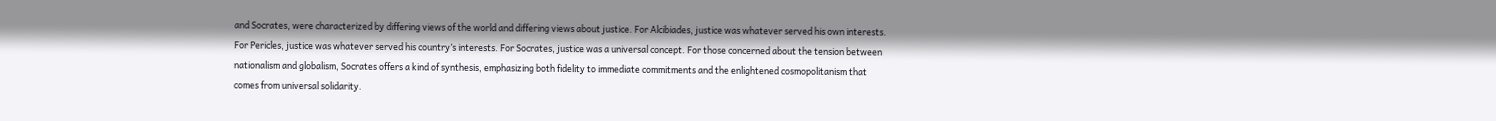and Socrates, were characterized by differing views of the world and differing views about justice. For Alcibiades, justice was whatever served his own interests. For Pericles, justice was whatever served his country’s interests. For Socrates, justice was a universal concept. For those concerned about the tension between nationalism and globalism, Socrates offers a kind of synthesis, emphasizing both fidelity to immediate commitments and the enlightened cosmopolitanism that comes from universal solidarity.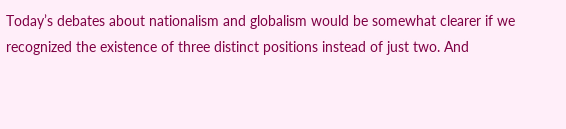Today’s debates about nationalism and globalism would be somewhat clearer if we recognized the existence of three distinct positions instead of just two. And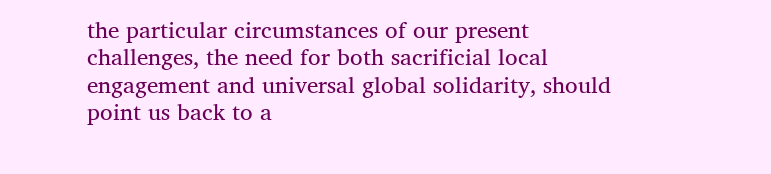the particular circumstances of our present challenges, the need for both sacrificial local engagement and universal global solidarity, should point us back to a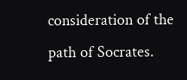consideration of the path of Socrates.